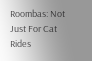Roombas: Not Just For Cat Rides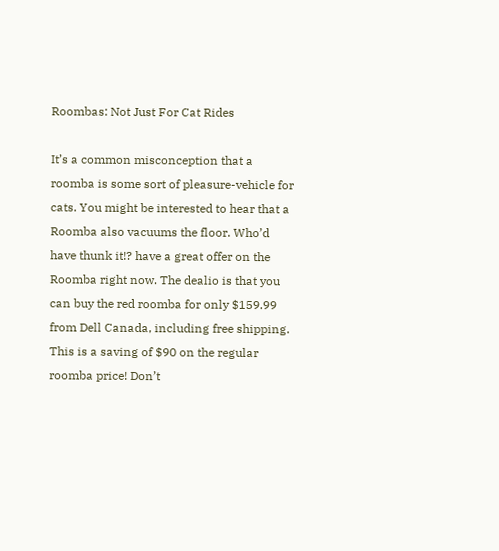Roombas: Not Just For Cat Rides

It’s a common misconception that a roomba is some sort of pleasure-vehicle for cats. You might be interested to hear that a Roomba also vacuums the floor. Who’d have thunk it!? have a great offer on the Roomba right now. The dealio is that you can buy the red roomba for only $159.99 from Dell Canada, including free shipping. This is a saving of $90 on the regular roomba price! Don’t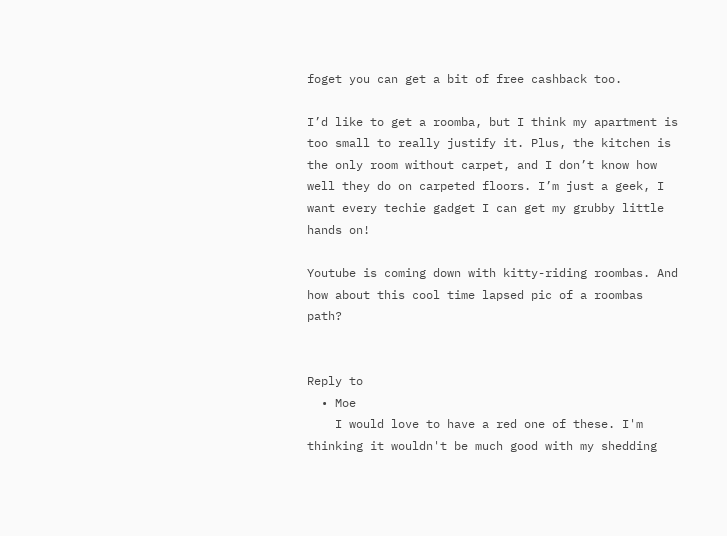foget you can get a bit of free cashback too.

I’d like to get a roomba, but I think my apartment is too small to really justify it. Plus, the kitchen is the only room without carpet, and I don’t know how well they do on carpeted floors. I’m just a geek, I want every techie gadget I can get my grubby little hands on!

Youtube is coming down with kitty-riding roombas. And how about this cool time lapsed pic of a roombas path?


Reply to
  • Moe
    I would love to have a red one of these. I'm thinking it wouldn't be much good with my shedding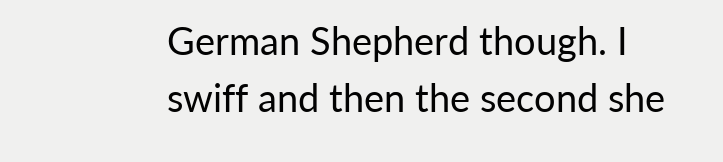German Shepherd though. I swiff and then the second she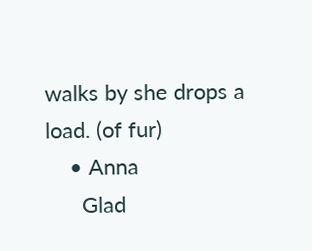walks by she drops a load. (of fur)
    • Anna
      Glad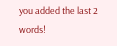you added the last 2 words!